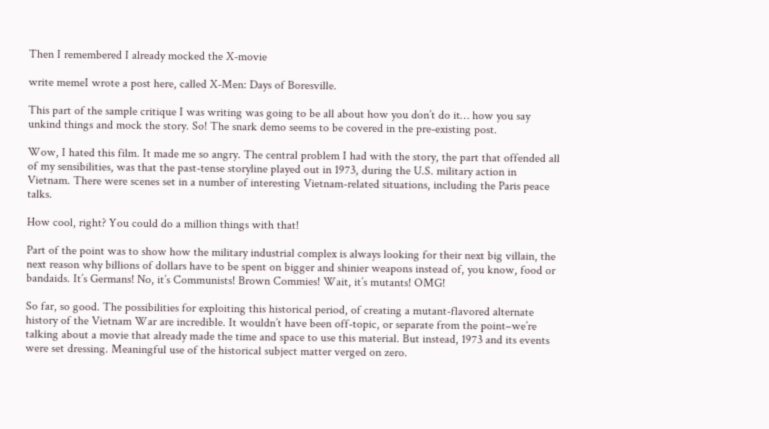Then I remembered I already mocked the X-movie

write memeI wrote a post here, called X-Men: Days of Boresville.

This part of the sample critique I was writing was going to be all about how you don’t do it… how you say unkind things and mock the story. So! The snark demo seems to be covered in the pre-existing post.

Wow, I hated this film. It made me so angry. The central problem I had with the story, the part that offended all of my sensibilities, was that the past-tense storyline played out in 1973, during the U.S. military action in Vietnam. There were scenes set in a number of interesting Vietnam-related situations, including the Paris peace talks.

How cool, right? You could do a million things with that!

Part of the point was to show how the military industrial complex is always looking for their next big villain, the next reason why billions of dollars have to be spent on bigger and shinier weapons instead of, you know, food or bandaids. It’s Germans! No, it’s Communists! Brown Commies! Wait, it’s mutants! OMG!

So far, so good. The possibilities for exploiting this historical period, of creating a mutant-flavored alternate history of the Vietnam War are incredible. It wouldn’t have been off-topic, or separate from the point–we’re talking about a movie that already made the time and space to use this material. But instead, 1973 and its events were set dressing. Meaningful use of the historical subject matter verged on zero.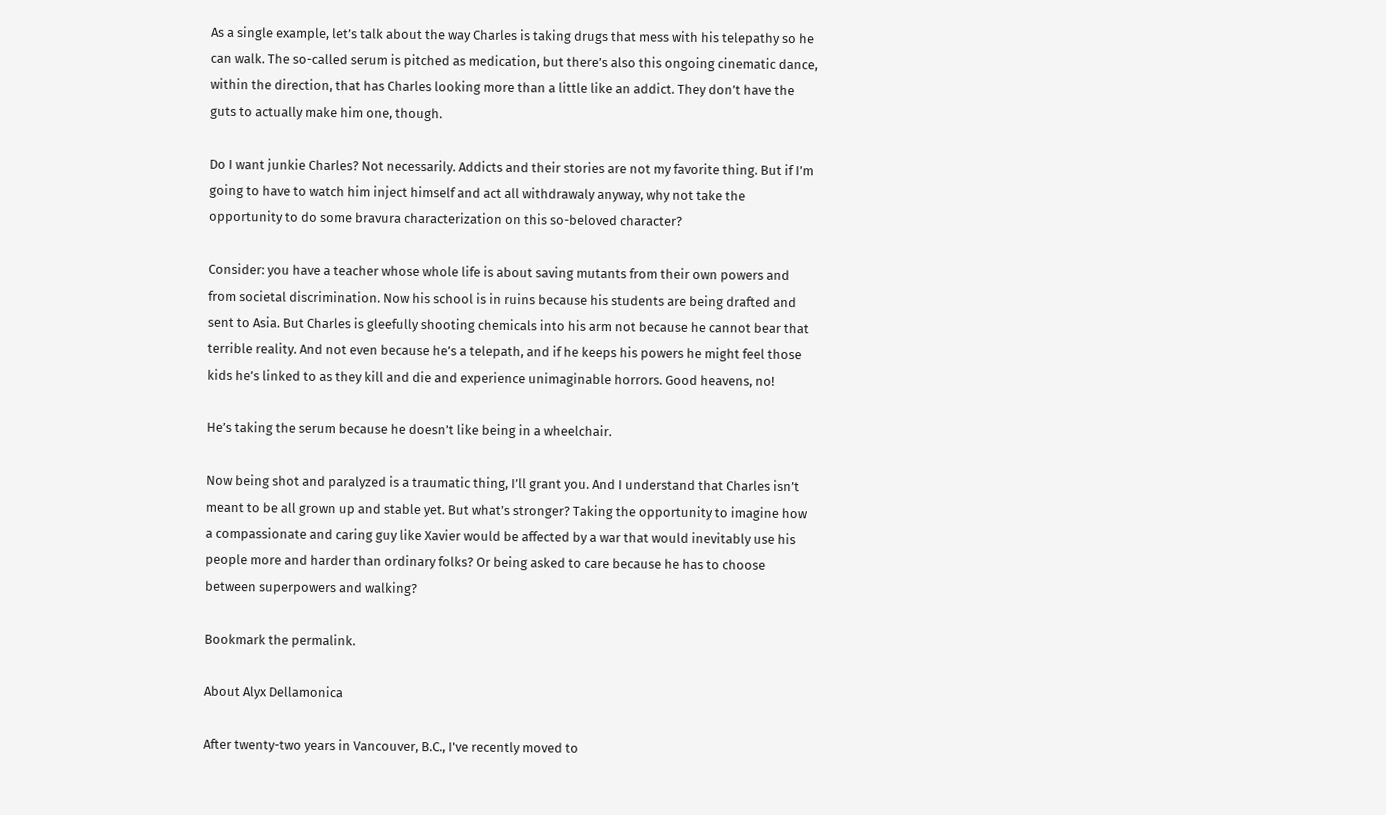As a single example, let’s talk about the way Charles is taking drugs that mess with his telepathy so he can walk. The so-called serum is pitched as medication, but there’s also this ongoing cinematic dance, within the direction, that has Charles looking more than a little like an addict. They don’t have the guts to actually make him one, though.

Do I want junkie Charles? Not necessarily. Addicts and their stories are not my favorite thing. But if I’m going to have to watch him inject himself and act all withdrawaly anyway, why not take the opportunity to do some bravura characterization on this so-beloved character?

Consider: you have a teacher whose whole life is about saving mutants from their own powers and from societal discrimination. Now his school is in ruins because his students are being drafted and sent to Asia. But Charles is gleefully shooting chemicals into his arm not because he cannot bear that terrible reality. And not even because he’s a telepath, and if he keeps his powers he might feel those kids he’s linked to as they kill and die and experience unimaginable horrors. Good heavens, no!

He’s taking the serum because he doesn’t like being in a wheelchair.

Now being shot and paralyzed is a traumatic thing, I’ll grant you. And I understand that Charles isn’t meant to be all grown up and stable yet. But what’s stronger? Taking the opportunity to imagine how a compassionate and caring guy like Xavier would be affected by a war that would inevitably use his people more and harder than ordinary folks? Or being asked to care because he has to choose between superpowers and walking?

Bookmark the permalink.

About Alyx Dellamonica

After twenty-two years in Vancouver, B.C., I've recently moved to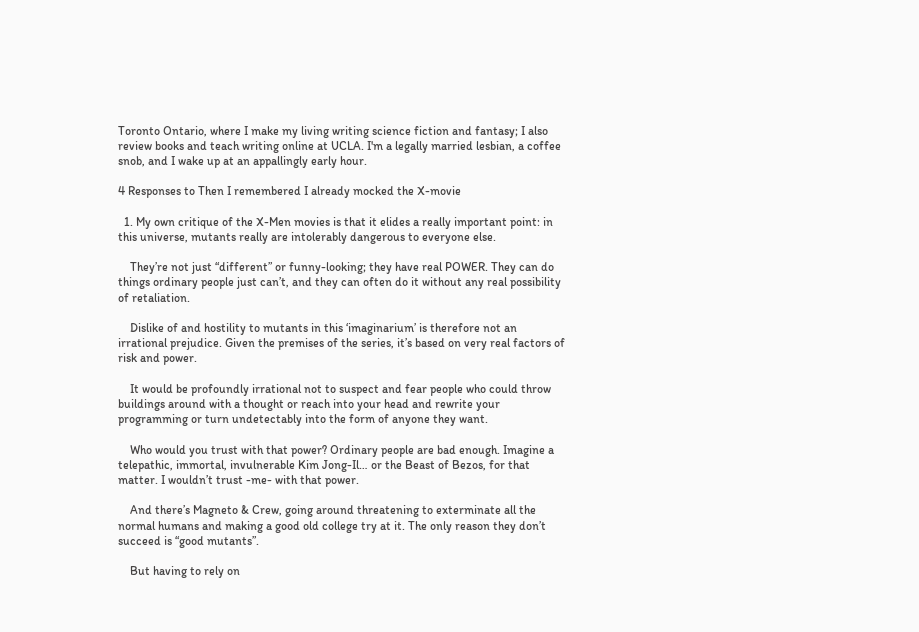Toronto Ontario, where I make my living writing science fiction and fantasy; I also review books and teach writing online at UCLA. I'm a legally married lesbian, a coffee snob, and I wake up at an appallingly early hour.

4 Responses to Then I remembered I already mocked the X-movie

  1. My own critique of the X-Men movies is that it elides a really important point: in this universe, mutants really are intolerably dangerous to everyone else.

    They’re not just “different” or funny-looking; they have real POWER. They can do things ordinary people just can’t, and they can often do it without any real possibility of retaliation.

    Dislike of and hostility to mutants in this ‘imaginarium’ is therefore not an irrational prejudice. Given the premises of the series, it’s based on very real factors of risk and power.

    It would be profoundly irrational not to suspect and fear people who could throw buildings around with a thought or reach into your head and rewrite your programming or turn undetectably into the form of anyone they want.

    Who would you trust with that power? Ordinary people are bad enough. Imagine a telepathic, immortal, invulnerable Kim Jong-Il… or the Beast of Bezos, for that matter. I wouldn’t trust -me- with that power.

    And there’s Magneto & Crew, going around threatening to exterminate all the normal humans and making a good old college try at it. The only reason they don’t succeed is “good mutants”.

    But having to rely on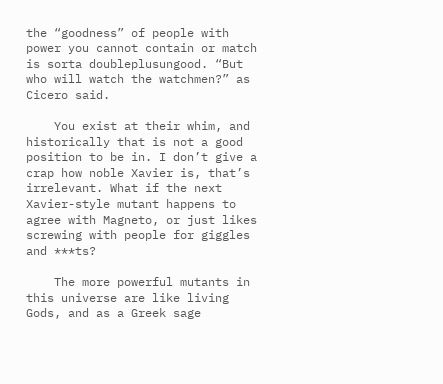the “goodness” of people with power you cannot contain or match is sorta doubleplusungood. “But who will watch the watchmen?” as Cicero said.

    You exist at their whim, and historically that is not a good position to be in. I don’t give a crap how noble Xavier is, that’s irrelevant. What if the next Xavier-style mutant happens to agree with Magneto, or just likes screwing with people for giggles and ***ts?

    The more powerful mutants in this universe are like living Gods, and as a Greek sage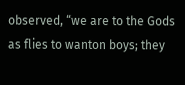observed, “we are to the Gods as flies to wanton boys; they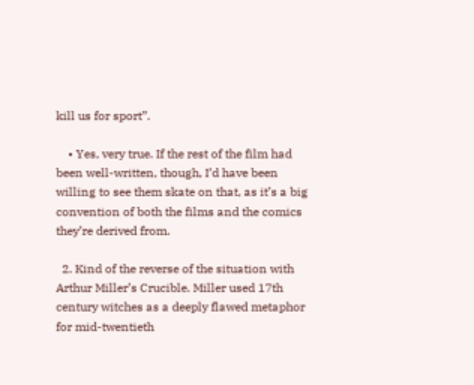kill us for sport”.

    • Yes, very true. If the rest of the film had been well-written, though, I’d have been willing to see them skate on that, as it’s a big convention of both the films and the comics they’re derived from.

  2. Kind of the reverse of the situation with Arthur Miller’s Crucible. Miller used 17th century witches as a deeply flawed metaphor for mid-twentieth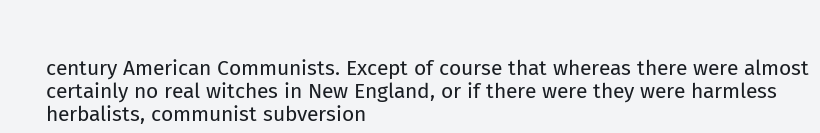century American Communists. Except of course that whereas there were almost certainly no real witches in New England, or if there were they were harmless herbalists, communist subversion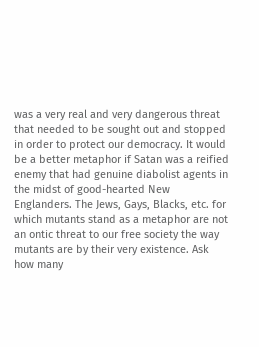was a very real and very dangerous threat that needed to be sought out and stopped in order to protect our democracy. It would be a better metaphor if Satan was a reified enemy that had genuine diabolist agents in the midst of good-hearted New Englanders. The Jews, Gays, Blacks, etc. for which mutants stand as a metaphor are not an ontic threat to our free society the way mutants are by their very existence. Ask how many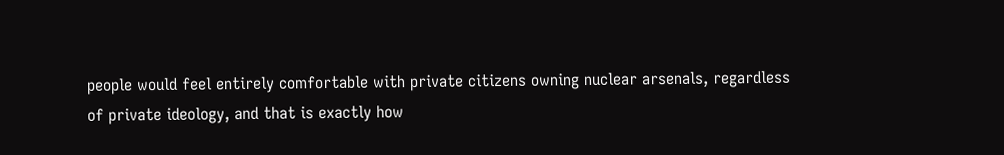people would feel entirely comfortable with private citizens owning nuclear arsenals, regardless of private ideology, and that is exactly how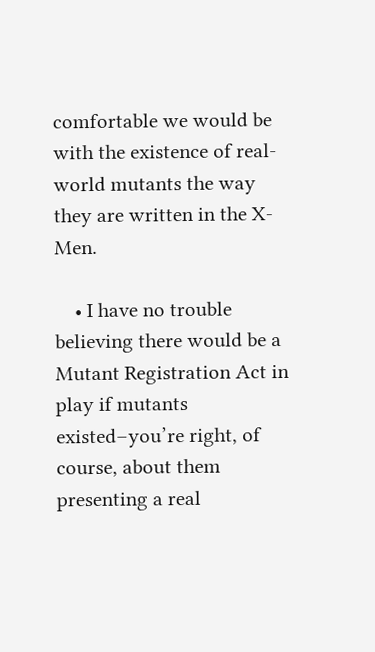comfortable we would be with the existence of real-world mutants the way they are written in the X-Men.

    • I have no trouble believing there would be a Mutant Registration Act in play if mutants existed–you’re right, of course, about them presenting a real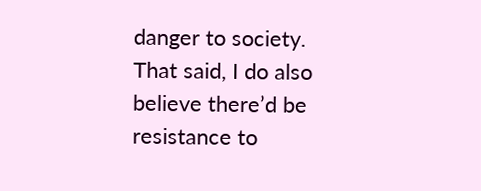danger to society. That said, I do also believe there’d be resistance to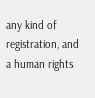any kind of registration, and a human rights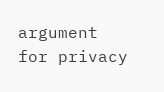argument for privacy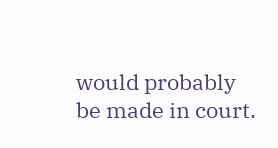would probably be made in court.